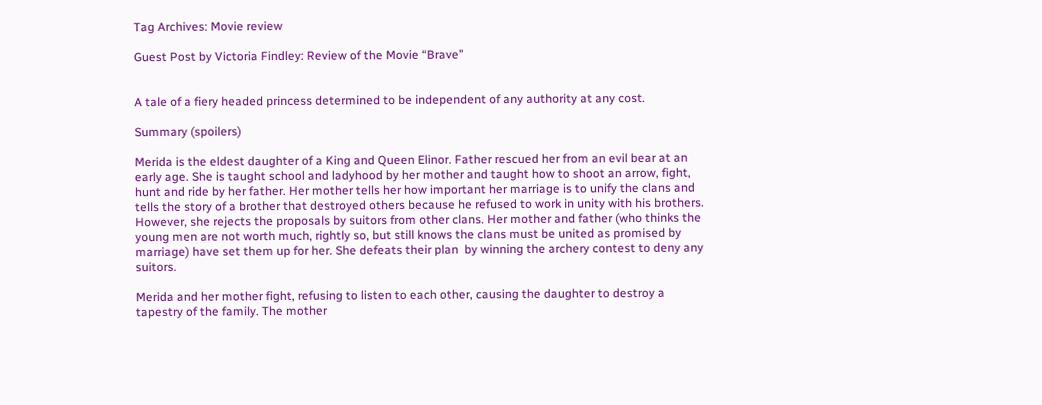Tag Archives: Movie review

Guest Post by Victoria Findley: Review of the Movie “Brave”


A tale of a fiery headed princess determined to be independent of any authority at any cost.

Summary (spoilers)

Merida is the eldest daughter of a King and Queen Elinor. Father rescued her from an evil bear at an early age. She is taught school and ladyhood by her mother and taught how to shoot an arrow, fight, hunt and ride by her father. Her mother tells her how important her marriage is to unify the clans and tells the story of a brother that destroyed others because he refused to work in unity with his brothers. However, she rejects the proposals by suitors from other clans. Her mother and father (who thinks the young men are not worth much, rightly so, but still knows the clans must be united as promised by marriage) have set them up for her. She defeats their plan  by winning the archery contest to deny any suitors.

Merida and her mother fight, refusing to listen to each other, causing the daughter to destroy a tapestry of the family. The mother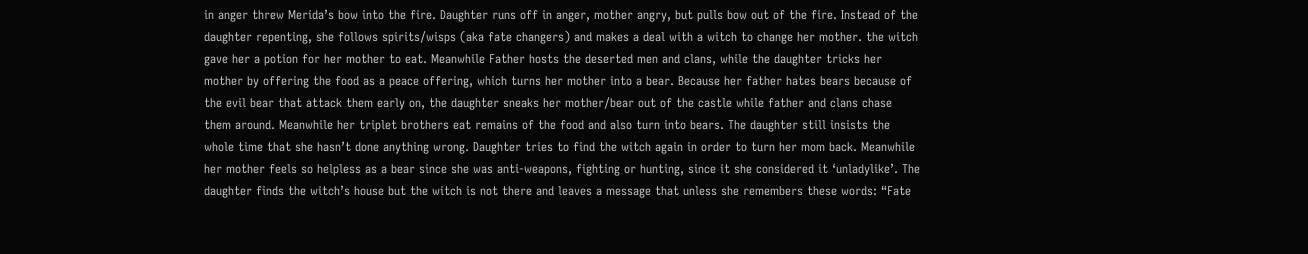in anger threw Merida’s bow into the fire. Daughter runs off in anger, mother angry, but pulls bow out of the fire. Instead of the daughter repenting, she follows spirits/wisps (aka fate changers) and makes a deal with a witch to change her mother. the witch gave her a potion for her mother to eat. Meanwhile Father hosts the deserted men and clans, while the daughter tricks her mother by offering the food as a peace offering, which turns her mother into a bear. Because her father hates bears because of the evil bear that attack them early on, the daughter sneaks her mother/bear out of the castle while father and clans chase them around. Meanwhile her triplet brothers eat remains of the food and also turn into bears. The daughter still insists the whole time that she hasn’t done anything wrong. Daughter tries to find the witch again in order to turn her mom back. Meanwhile her mother feels so helpless as a bear since she was anti-weapons, fighting or hunting, since it she considered it ‘unladylike’. The daughter finds the witch’s house but the witch is not there and leaves a message that unless she remembers these words: “Fate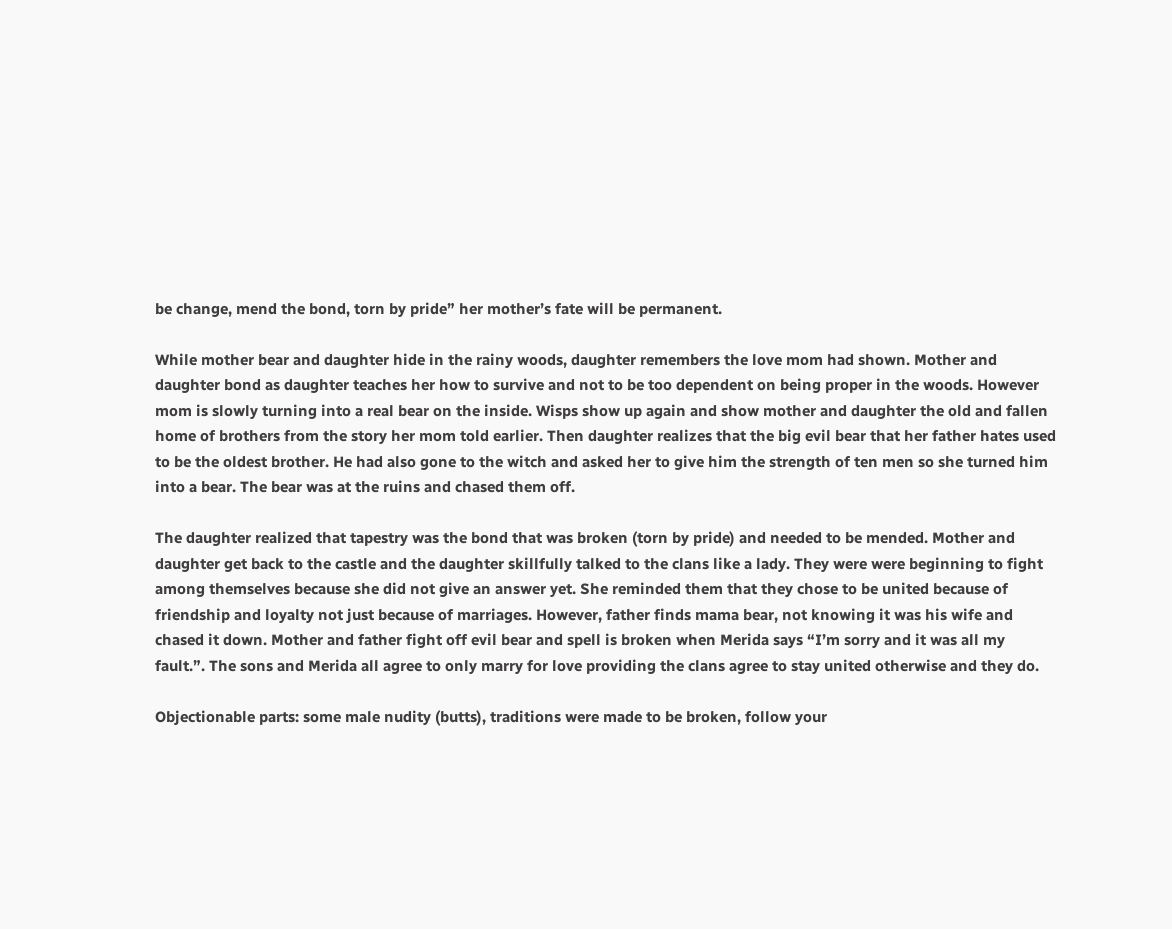be change, mend the bond, torn by pride” her mother’s fate will be permanent.

While mother bear and daughter hide in the rainy woods, daughter remembers the love mom had shown. Mother and daughter bond as daughter teaches her how to survive and not to be too dependent on being proper in the woods. However mom is slowly turning into a real bear on the inside. Wisps show up again and show mother and daughter the old and fallen home of brothers from the story her mom told earlier. Then daughter realizes that the big evil bear that her father hates used to be the oldest brother. He had also gone to the witch and asked her to give him the strength of ten men so she turned him into a bear. The bear was at the ruins and chased them off.

The daughter realized that tapestry was the bond that was broken (torn by pride) and needed to be mended. Mother and daughter get back to the castle and the daughter skillfully talked to the clans like a lady. They were were beginning to fight among themselves because she did not give an answer yet. She reminded them that they chose to be united because of friendship and loyalty not just because of marriages. However, father finds mama bear, not knowing it was his wife and chased it down. Mother and father fight off evil bear and spell is broken when Merida says “I’m sorry and it was all my fault.”. The sons and Merida all agree to only marry for love providing the clans agree to stay united otherwise and they do.

Objectionable parts: some male nudity (butts), traditions were made to be broken, follow your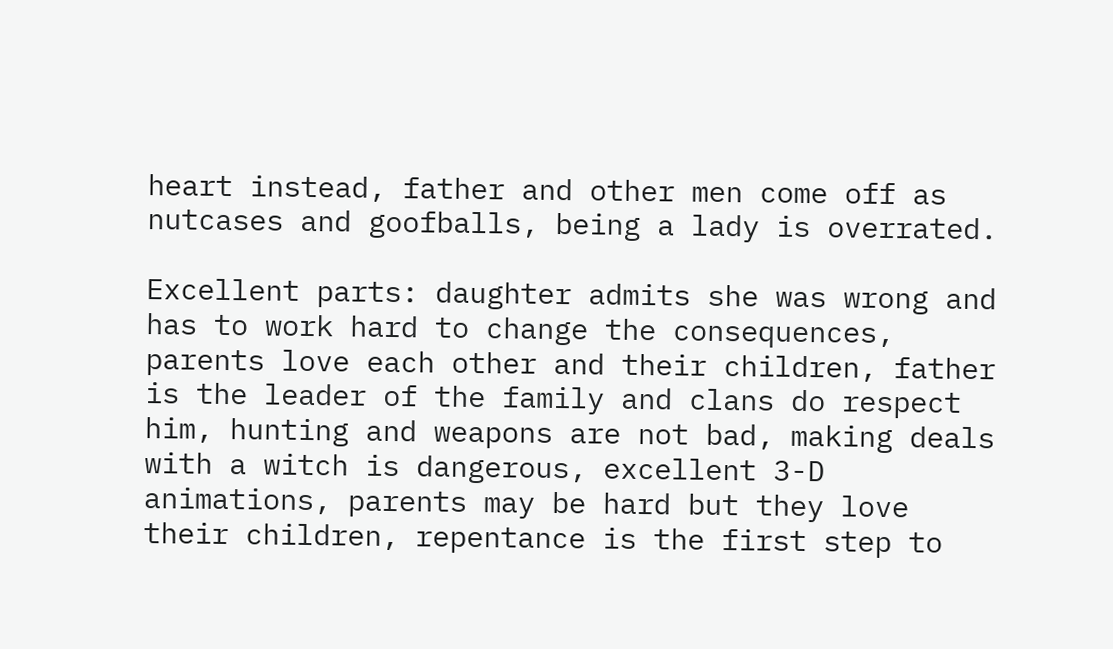heart instead, father and other men come off as nutcases and goofballs, being a lady is overrated.

Excellent parts: daughter admits she was wrong and has to work hard to change the consequences, parents love each other and their children, father is the leader of the family and clans do respect him, hunting and weapons are not bad, making deals with a witch is dangerous, excellent 3-D animations, parents may be hard but they love their children, repentance is the first step to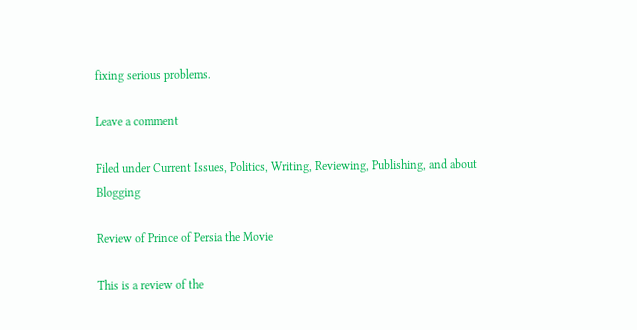fixing serious problems.

Leave a comment

Filed under Current Issues, Politics, Writing, Reviewing, Publishing, and about Blogging

Review of Prince of Persia the Movie

This is a review of the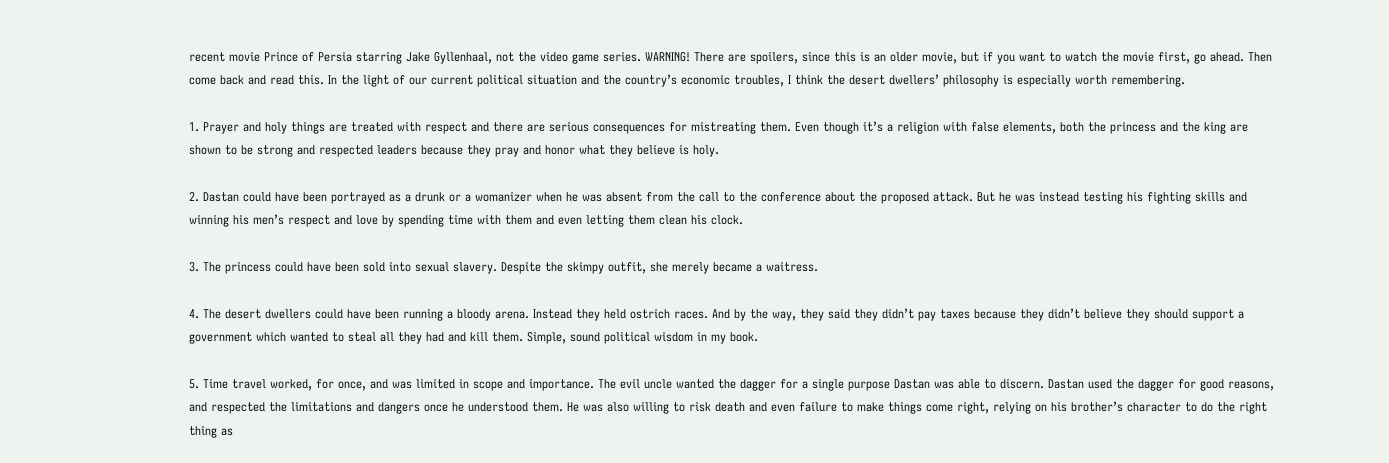recent movie Prince of Persia starring Jake Gyllenhaal, not the video game series. WARNING! There are spoilers, since this is an older movie, but if you want to watch the movie first, go ahead. Then come back and read this. In the light of our current political situation and the country’s economic troubles, I think the desert dwellers’ philosophy is especially worth remembering.

1. Prayer and holy things are treated with respect and there are serious consequences for mistreating them. Even though it’s a religion with false elements, both the princess and the king are shown to be strong and respected leaders because they pray and honor what they believe is holy.

2. Dastan could have been portrayed as a drunk or a womanizer when he was absent from the call to the conference about the proposed attack. But he was instead testing his fighting skills and winning his men’s respect and love by spending time with them and even letting them clean his clock.

3. The princess could have been sold into sexual slavery. Despite the skimpy outfit, she merely became a waitress.

4. The desert dwellers could have been running a bloody arena. Instead they held ostrich races. And by the way, they said they didn’t pay taxes because they didn’t believe they should support a government which wanted to steal all they had and kill them. Simple, sound political wisdom in my book.

5. Time travel worked, for once, and was limited in scope and importance. The evil uncle wanted the dagger for a single purpose Dastan was able to discern. Dastan used the dagger for good reasons, and respected the limitations and dangers once he understood them. He was also willing to risk death and even failure to make things come right, relying on his brother’s character to do the right thing as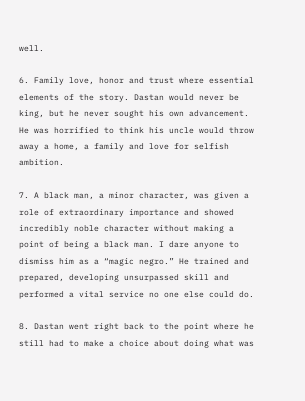well.

6. Family love, honor and trust where essential elements of the story. Dastan would never be king, but he never sought his own advancement. He was horrified to think his uncle would throw away a home, a family and love for selfish ambition.

7. A black man, a minor character, was given a role of extraordinary importance and showed incredibly noble character without making a point of being a black man. I dare anyone to dismiss him as a “magic negro.” He trained and prepared, developing unsurpassed skill and performed a vital service no one else could do.

8. Dastan went right back to the point where he still had to make a choice about doing what was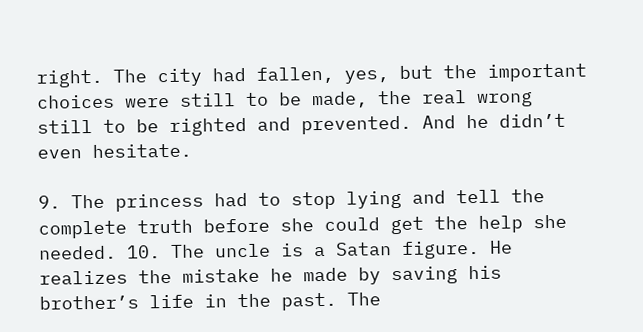right. The city had fallen, yes, but the important choices were still to be made, the real wrong still to be righted and prevented. And he didn’t even hesitate.

9. The princess had to stop lying and tell the complete truth before she could get the help she needed. 10. The uncle is a Satan figure. He realizes the mistake he made by saving his brother’s life in the past. The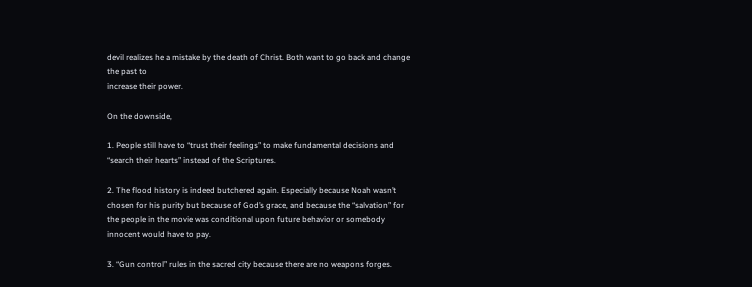devil realizes he a mistake by the death of Christ. Both want to go back and change the past to
increase their power.

On the downside,

1. People still have to “trust their feelings” to make fundamental decisions and “search their hearts” instead of the Scriptures.

2. The flood history is indeed butchered again. Especially because Noah wasn’t chosen for his purity but because of God’s grace, and because the “salvation” for the people in the movie was conditional upon future behavior or somebody innocent would have to pay.

3. “Gun control” rules in the sacred city because there are no weapons forges.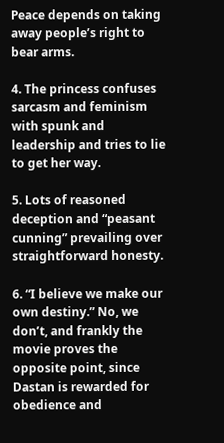Peace depends on taking away people’s right to bear arms.

4. The princess confuses sarcasm and feminism with spunk and leadership and tries to lie to get her way.

5. Lots of reasoned deception and “peasant cunning” prevailing over straightforward honesty.

6. “I believe we make our own destiny.” No, we don’t, and frankly the movie proves the opposite point, since Dastan is rewarded for obedience and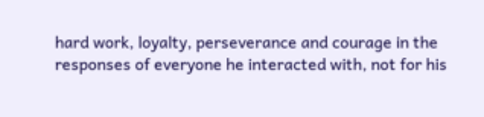hard work, loyalty, perseverance and courage in the responses of everyone he interacted with, not for his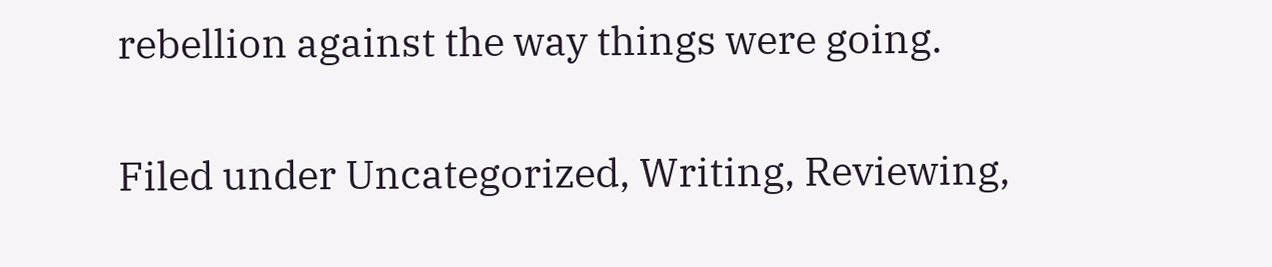rebellion against the way things were going.


Filed under Uncategorized, Writing, Reviewing,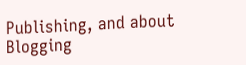Publishing, and about Blogging